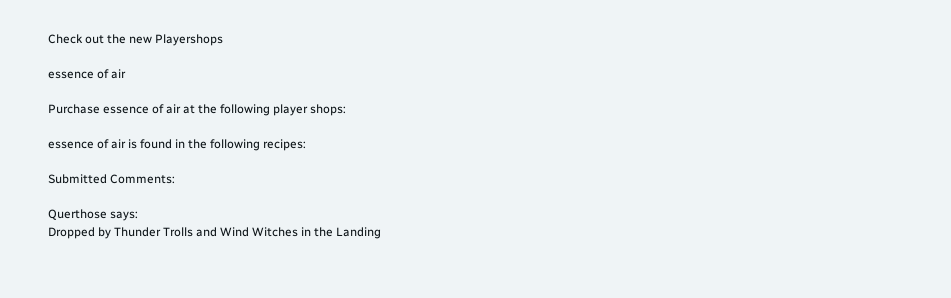Check out the new Playershops

essence of air

Purchase essence of air at the following player shops:

essence of air is found in the following recipes:

Submitted Comments:

Querthose says:
Dropped by Thunder Trolls and Wind Witches in the Landing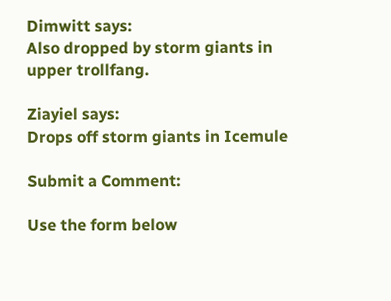Dimwitt says:
Also dropped by storm giants in upper trollfang.

Ziayiel says:
Drops off storm giants in Icemule

Submit a Comment:

Use the form below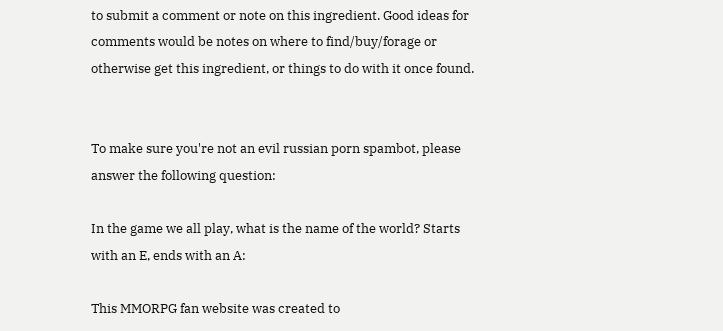to submit a comment or note on this ingredient. Good ideas for comments would be notes on where to find/buy/forage or otherwise get this ingredient, or things to do with it once found.


To make sure you're not an evil russian porn spambot, please answer the following question:

In the game we all play, what is the name of the world? Starts with an E, ends with an A:

This MMORPG fan website was created to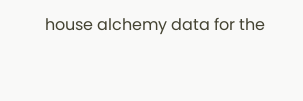house alchemy data for the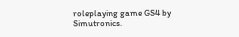roleplaying game GS4 by Simutronics.